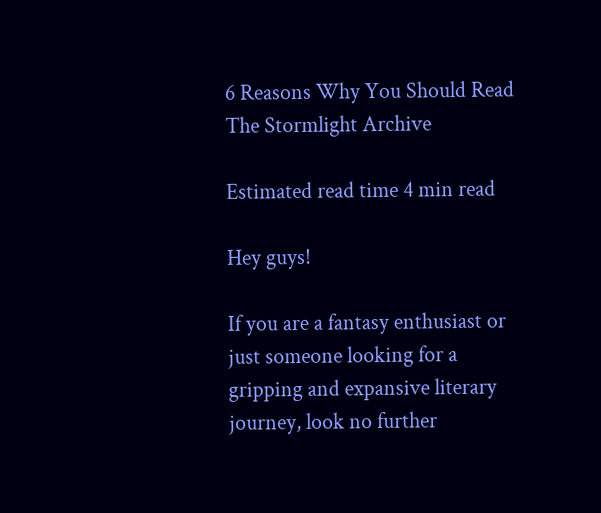6 Reasons Why You Should Read The Stormlight Archive

Estimated read time 4 min read

Hey guys!

If you are a fantasy enthusiast or just someone looking for a gripping and expansive literary journey, look no further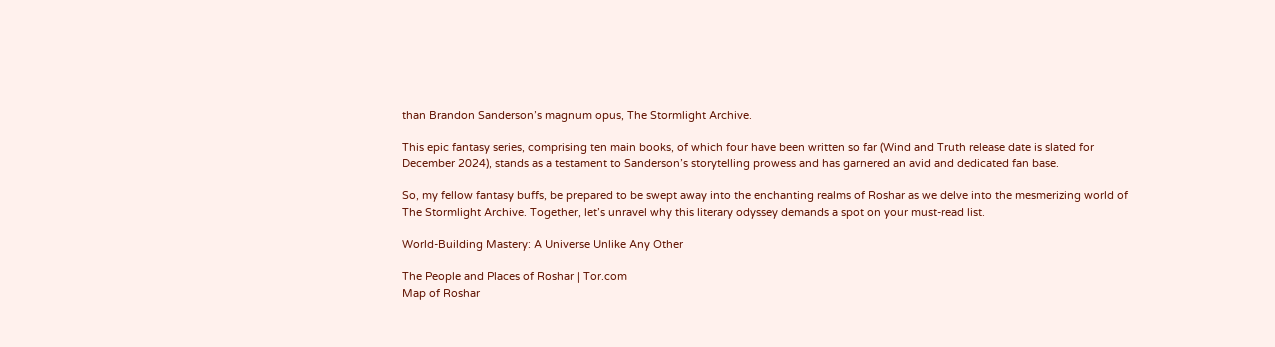than Brandon Sanderson’s magnum opus, The Stormlight Archive.

This epic fantasy series, comprising ten main books, of which four have been written so far (Wind and Truth release date is slated for December 2024), stands as a testament to Sanderson’s storytelling prowess and has garnered an avid and dedicated fan base.

So, my fellow fantasy buffs, be prepared to be swept away into the enchanting realms of Roshar as we delve into the mesmerizing world of The Stormlight Archive. Together, let’s unravel why this literary odyssey demands a spot on your must-read list.

World-Building Mastery: A Universe Unlike Any Other

The People and Places of Roshar | Tor.com
Map of Roshar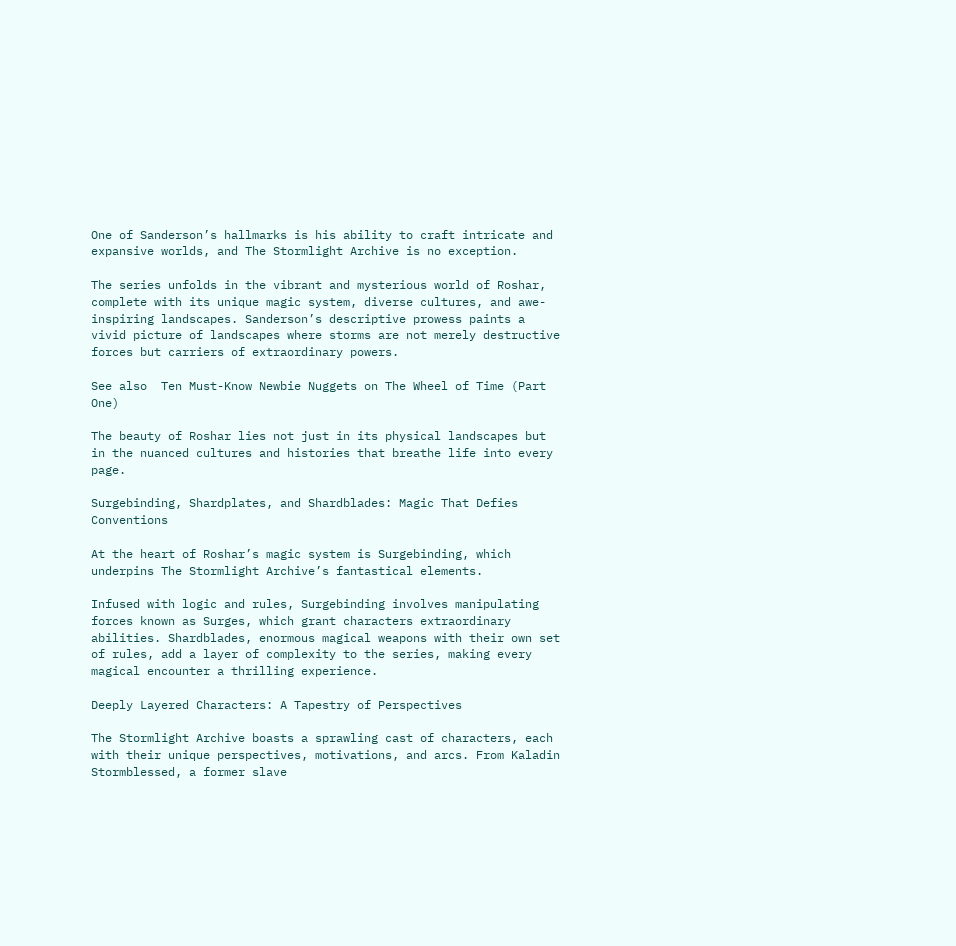One of Sanderson’s hallmarks is his ability to craft intricate and expansive worlds, and The Stormlight Archive is no exception.

The series unfolds in the vibrant and mysterious world of Roshar, complete with its unique magic system, diverse cultures, and awe-inspiring landscapes. Sanderson’s descriptive prowess paints a vivid picture of landscapes where storms are not merely destructive forces but carriers of extraordinary powers.

See also  Ten Must-Know Newbie Nuggets on The Wheel of Time (Part One)

The beauty of Roshar lies not just in its physical landscapes but in the nuanced cultures and histories that breathe life into every page.

Surgebinding, Shardplates, and Shardblades: Magic That Defies Conventions

At the heart of Roshar’s magic system is Surgebinding, which underpins The Stormlight Archive’s fantastical elements.

Infused with logic and rules, Surgebinding involves manipulating forces known as Surges, which grant characters extraordinary abilities. Shardblades, enormous magical weapons with their own set of rules, add a layer of complexity to the series, making every magical encounter a thrilling experience.

Deeply Layered Characters: A Tapestry of Perspectives

The Stormlight Archive boasts a sprawling cast of characters, each with their unique perspectives, motivations, and arcs. From Kaladin Stormblessed, a former slave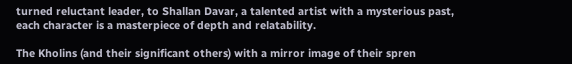turned reluctant leader, to Shallan Davar, a talented artist with a mysterious past, each character is a masterpiece of depth and relatability.

The Kholins (and their significant others) with a mirror image of their spren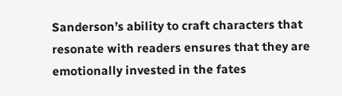Sanderson’s ability to craft characters that resonate with readers ensures that they are emotionally invested in the fates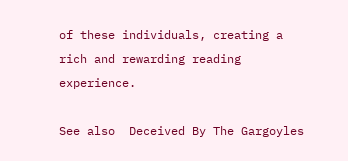of these individuals, creating a rich and rewarding reading experience.

See also  Deceived By The Gargoyles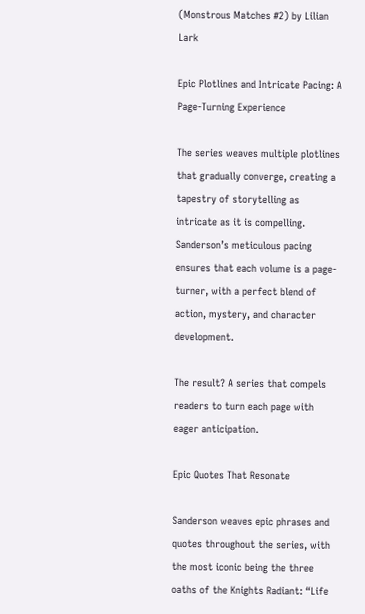(Monstrous Matches #2) by Lilian Lark

Epic Plotlines and Intricate Pacing: A Page-Turning Experience

The series weaves multiple plotlines that gradually converge, creating a tapestry of storytelling as intricate as it is compelling. Sanderson’s meticulous pacing ensures that each volume is a page-turner, with a perfect blend of action, mystery, and character development.

The result? A series that compels readers to turn each page with eager anticipation.

Epic Quotes That Resonate

Sanderson weaves epic phrases and quotes throughout the series, with the most iconic being the three oaths of the Knights Radiant: “Life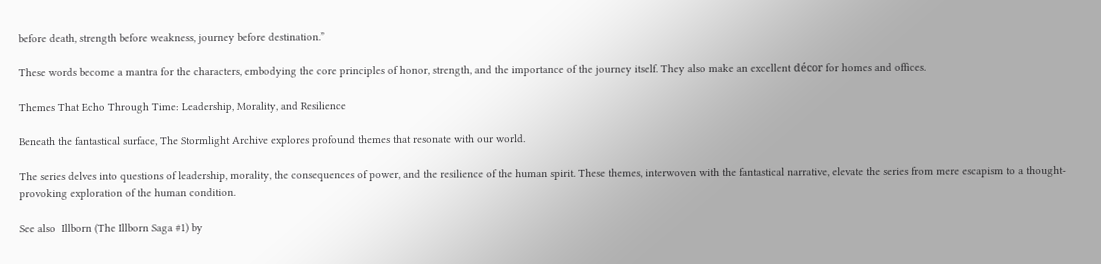before death, strength before weakness, journey before destination.”

These words become a mantra for the characters, embodying the core principles of honor, strength, and the importance of the journey itself. They also make an excellent décor for homes and offices.

Themes That Echo Through Time: Leadership, Morality, and Resilience

Beneath the fantastical surface, The Stormlight Archive explores profound themes that resonate with our world.

The series delves into questions of leadership, morality, the consequences of power, and the resilience of the human spirit. These themes, interwoven with the fantastical narrative, elevate the series from mere escapism to a thought-provoking exploration of the human condition.

See also  Illborn (The Illborn Saga #1) by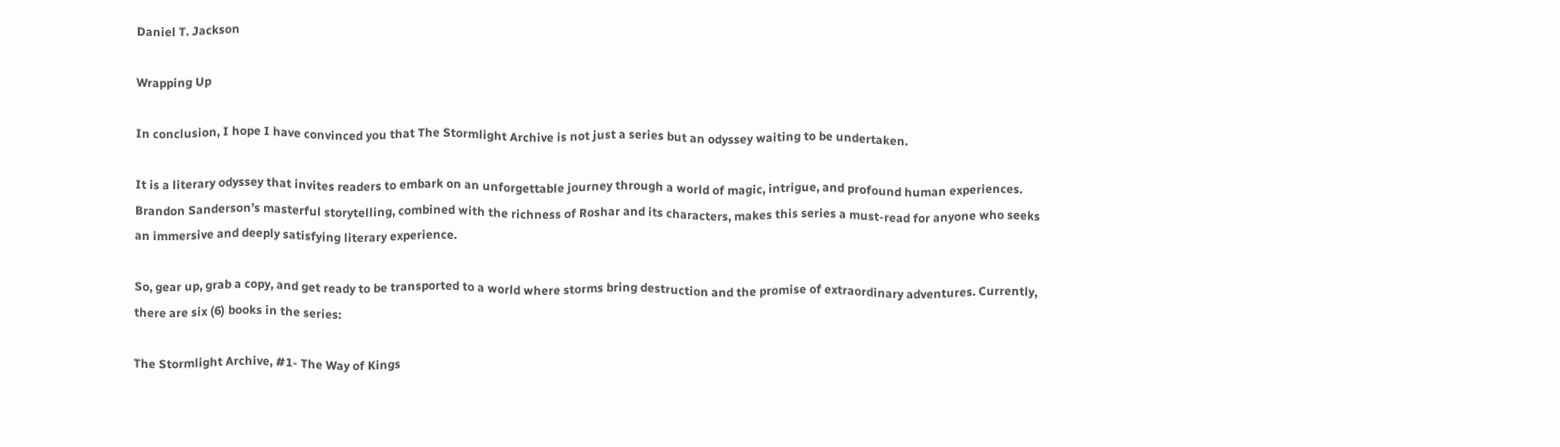Daniel T. Jackson

Wrapping Up

In conclusion, I hope I have convinced you that The Stormlight Archive is not just a series but an odyssey waiting to be undertaken.

It is a literary odyssey that invites readers to embark on an unforgettable journey through a world of magic, intrigue, and profound human experiences. Brandon Sanderson’s masterful storytelling, combined with the richness of Roshar and its characters, makes this series a must-read for anyone who seeks an immersive and deeply satisfying literary experience.

So, gear up, grab a copy, and get ready to be transported to a world where storms bring destruction and the promise of extraordinary adventures. Currently, there are six (6) books in the series:

The Stormlight Archive, #1- The Way of Kings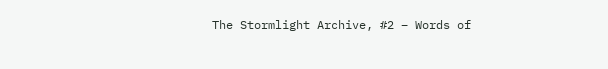The Stormlight Archive, #2 – Words of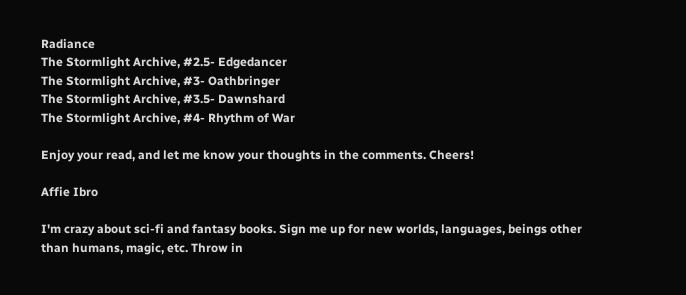Radiance
The Stormlight Archive, #2.5- Edgedancer
The Stormlight Archive, #3- Oathbringer
The Stormlight Archive, #3.5- Dawnshard
The Stormlight Archive, #4- Rhythm of War

Enjoy your read, and let me know your thoughts in the comments. Cheers!

Affie Ibro

I'm crazy about sci-fi and fantasy books. Sign me up for new worlds, languages, beings other than humans, magic, etc. Throw in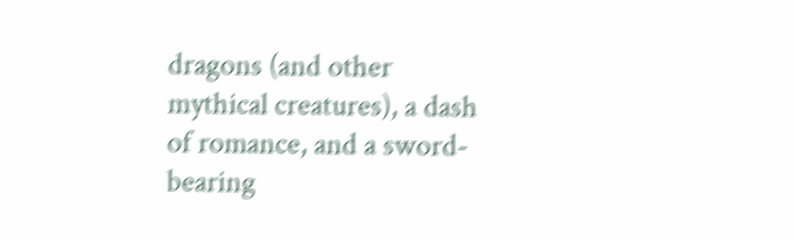dragons (and other mythical creatures), a dash of romance, and a sword-bearing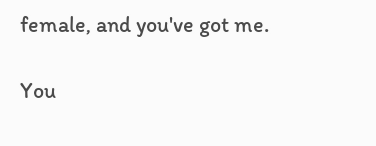female, and you've got me.

You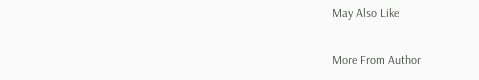May Also Like

More From Author